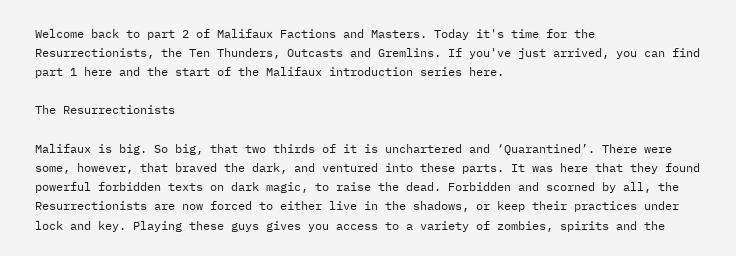Welcome back to part 2 of Malifaux Factions and Masters. Today it's time for the Resurrectionists, the Ten Thunders, Outcasts and Gremlins. If you've just arrived, you can find part 1 here and the start of the Malifaux introduction series here.

The Resurrectionists

Malifaux is big. So big, that two thirds of it is unchartered and ‘Quarantined’. There were some, however, that braved the dark, and ventured into these parts. It was here that they found powerful forbidden texts on dark magic, to raise the dead. Forbidden and scorned by all, the Resurrectionists are now forced to either live in the shadows, or keep their practices under lock and key. Playing these guys gives you access to a variety of zombies, spirits and the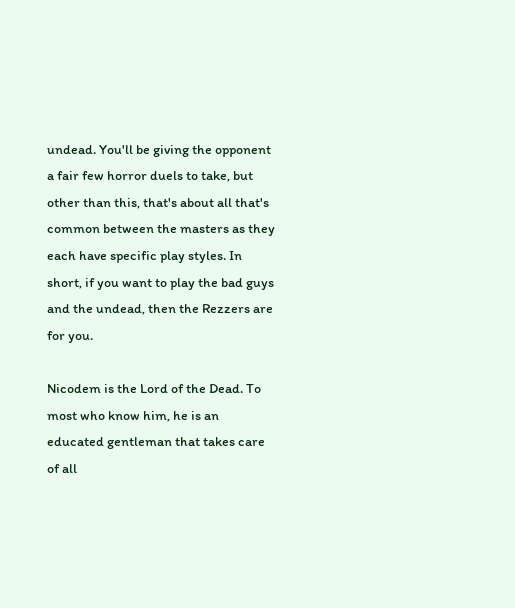undead. You'll be giving the opponent a fair few horror duels to take, but other than this, that's about all that's common between the masters as they each have specific play styles. In short, if you want to play the bad guys and the undead, then the Rezzers are for you.

Nicodem is the Lord of the Dead. To most who know him, he is an educated gentleman that takes care of all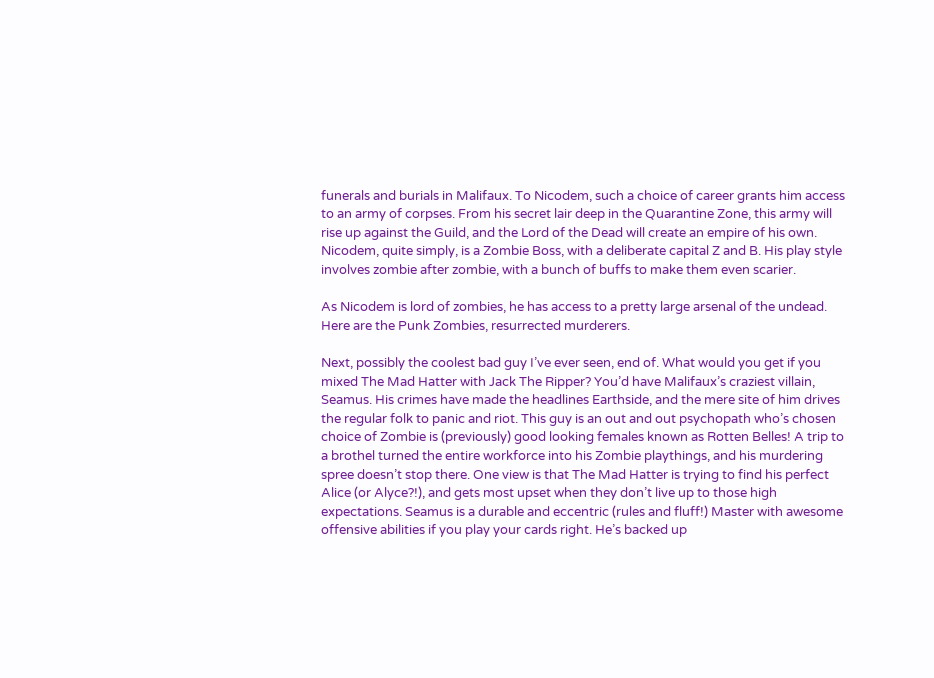funerals and burials in Malifaux. To Nicodem, such a choice of career grants him access to an army of corpses. From his secret lair deep in the Quarantine Zone, this army will rise up against the Guild, and the Lord of the Dead will create an empire of his own. Nicodem, quite simply, is a Zombie Boss, with a deliberate capital Z and B. His play style involves zombie after zombie, with a bunch of buffs to make them even scarier.

As Nicodem is lord of zombies, he has access to a pretty large arsenal of the undead. Here are the Punk Zombies, resurrected murderers.

Next, possibly the coolest bad guy I’ve ever seen, end of. What would you get if you mixed The Mad Hatter with Jack The Ripper? You’d have Malifaux’s craziest villain, Seamus. His crimes have made the headlines Earthside, and the mere site of him drives the regular folk to panic and riot. This guy is an out and out psychopath who’s chosen choice of Zombie is (previously) good looking females known as Rotten Belles! A trip to a brothel turned the entire workforce into his Zombie playthings, and his murdering spree doesn’t stop there. One view is that The Mad Hatter is trying to find his perfect Alice (or Alyce?!), and gets most upset when they don’t live up to those high expectations. Seamus is a durable and eccentric (rules and fluff!) Master with awesome offensive abilities if you play your cards right. He’s backed up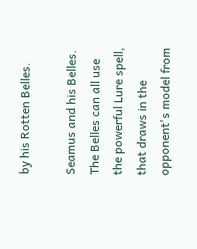by his Rotten Belles.

Seamus and his Belles. The Belles can all use the powerful Lure spell, that draws in the opponent's model from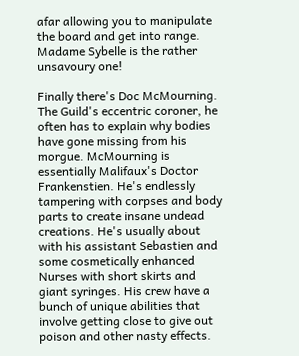afar allowing you to manipulate the board and get into range. Madame Sybelle is the rather unsavoury one!

Finally there's Doc McMourning. The Guild's eccentric coroner, he often has to explain why bodies have gone missing from his morgue. McMourning is essentially Malifaux's Doctor Frankenstien. He's endlessly tampering with corpses and body parts to create insane undead creations. He's usually about with his assistant Sebastien and some cosmetically enhanced Nurses with short skirts and giant syringes. His crew have a bunch of unique abilities that involve getting close to give out poison and other nasty effects.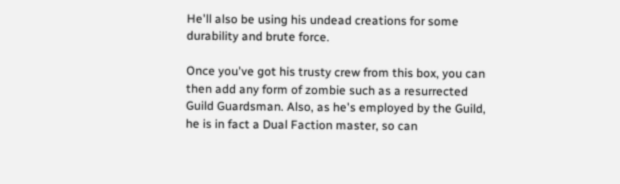He'll also be using his undead creations for some durability and brute force.

Once you've got his trusty crew from this box, you can then add any form of zombie such as a resurrected Guild Guardsman. Also, as he's employed by the Guild, he is in fact a Dual Faction master, so can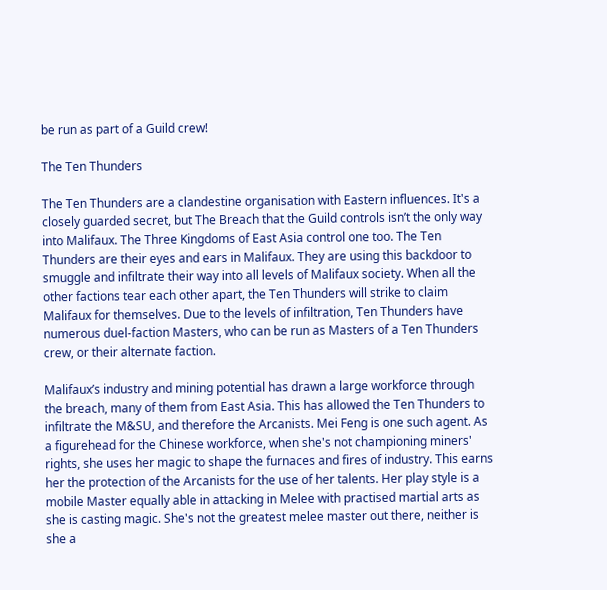be run as part of a Guild crew!

The Ten Thunders

The Ten Thunders are a clandestine organisation with Eastern influences. It's a closely guarded secret, but The Breach that the Guild controls isn’t the only way into Malifaux. The Three Kingdoms of East Asia control one too. The Ten Thunders are their eyes and ears in Malifaux. They are using this backdoor to smuggle and infiltrate their way into all levels of Malifaux society. When all the other factions tear each other apart, the Ten Thunders will strike to claim Malifaux for themselves. Due to the levels of infiltration, Ten Thunders have numerous duel-faction Masters, who can be run as Masters of a Ten Thunders crew, or their alternate faction.

Malifaux’s industry and mining potential has drawn a large workforce through the breach, many of them from East Asia. This has allowed the Ten Thunders to infiltrate the M&SU, and therefore the Arcanists. Mei Feng is one such agent. As a figurehead for the Chinese workforce, when she's not championing miners' rights, she uses her magic to shape the furnaces and fires of industry. This earns her the protection of the Arcanists for the use of her talents. Her play style is a mobile Master equally able in attacking in Melee with practised martial arts as she is casting magic. She's not the greatest melee master out there, neither is she a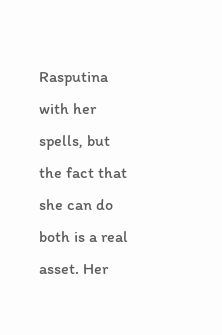Rasputina with her spells, but the fact that she can do both is a real asset. Her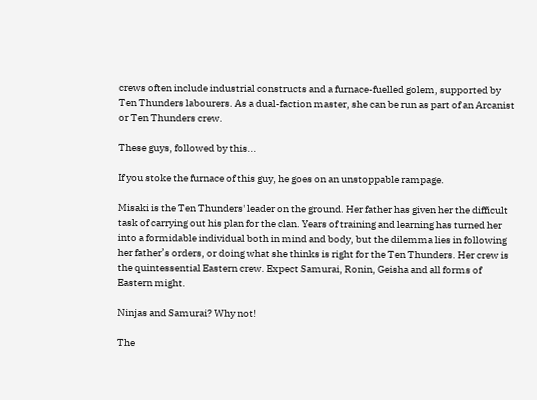crews often include industrial constructs and a furnace-fuelled golem, supported by Ten Thunders labourers. As a dual-faction master, she can be run as part of an Arcanist or Ten Thunders crew.

These guys, followed by this...

If you stoke the furnace of this guy, he goes on an unstoppable rampage.

Misaki is the Ten Thunders' leader on the ground. Her father has given her the difficult task of carrying out his plan for the clan. Years of training and learning has turned her into a formidable individual both in mind and body, but the dilemma lies in following her father’s orders, or doing what she thinks is right for the Ten Thunders. Her crew is the quintessential Eastern crew. Expect Samurai, Ronin, Geisha and all forms of Eastern might.

Ninjas and Samurai? Why not!

The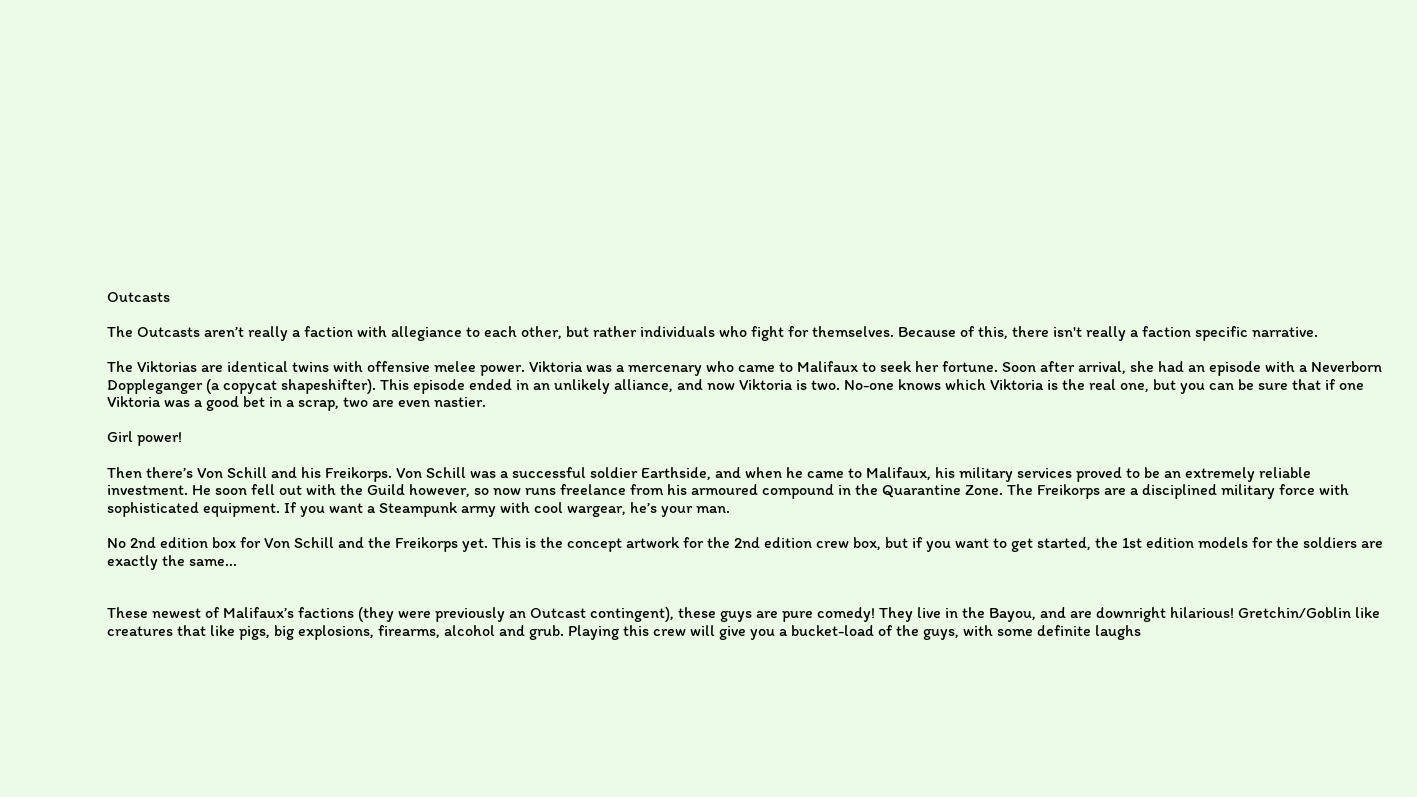Outcasts

The Outcasts aren’t really a faction with allegiance to each other, but rather individuals who fight for themselves. Because of this, there isn't really a faction specific narrative.

The Viktorias are identical twins with offensive melee power. Viktoria was a mercenary who came to Malifaux to seek her fortune. Soon after arrival, she had an episode with a Neverborn Doppleganger (a copycat shapeshifter). This episode ended in an unlikely alliance, and now Viktoria is two. No-one knows which Viktoria is the real one, but you can be sure that if one Viktoria was a good bet in a scrap, two are even nastier.

Girl power!

Then there’s Von Schill and his Freikorps. Von Schill was a successful soldier Earthside, and when he came to Malifaux, his military services proved to be an extremely reliable investment. He soon fell out with the Guild however, so now runs freelance from his armoured compound in the Quarantine Zone. The Freikorps are a disciplined military force with sophisticated equipment. If you want a Steampunk army with cool wargear, he’s your man.

No 2nd edition box for Von Schill and the Freikorps yet. This is the concept artwork for the 2nd edition crew box, but if you want to get started, the 1st edition models for the soldiers are exactly the same...


These newest of Malifaux’s factions (they were previously an Outcast contingent), these guys are pure comedy! They live in the Bayou, and are downright hilarious! Gretchin/Goblin like creatures that like pigs, big explosions, firearms, alcohol and grub. Playing this crew will give you a bucket-load of the guys, with some definite laughs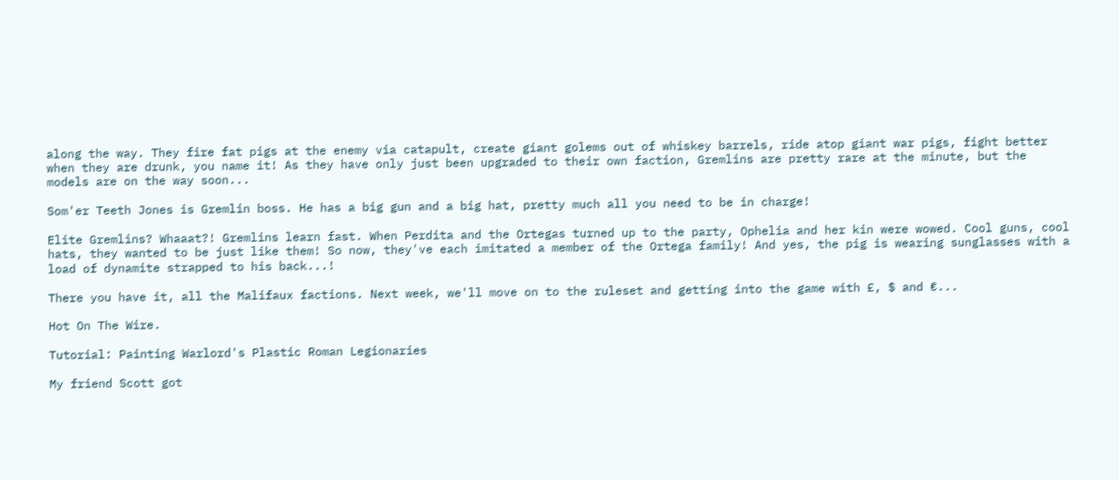along the way. They fire fat pigs at the enemy via catapult, create giant golems out of whiskey barrels, ride atop giant war pigs, fight better when they are drunk, you name it! As they have only just been upgraded to their own faction, Gremlins are pretty rare at the minute, but the models are on the way soon...

Som'er Teeth Jones is Gremlin boss. He has a big gun and a big hat, pretty much all you need to be in charge!

Elite Gremlins? Whaaat?! Gremlins learn fast. When Perdita and the Ortegas turned up to the party, Ophelia and her kin were wowed. Cool guns, cool hats, they wanted to be just like them! So now, they've each imitated a member of the Ortega family! And yes, the pig is wearing sunglasses with a load of dynamite strapped to his back...!

There you have it, all the Malifaux factions. Next week, we'll move on to the ruleset and getting into the game with £, $ and €...

Hot On The Wire.

Tutorial: Painting Warlord's Plastic Roman Legionaries

My friend Scott got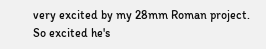very excited by my 28mm Roman project. So excited he's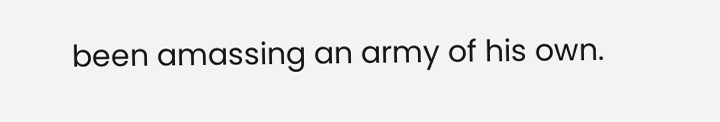been amassing an army of his own.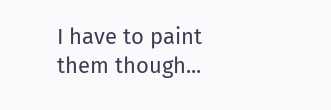I have to paint them though...